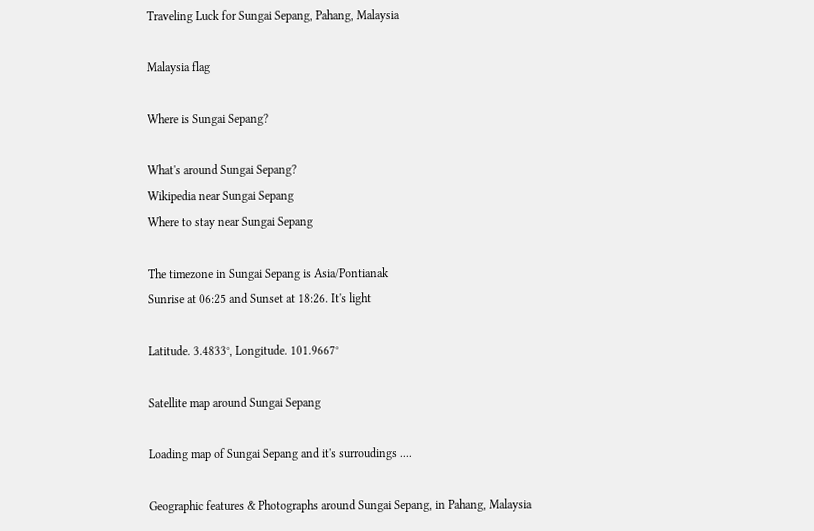Traveling Luck for Sungai Sepang, Pahang, Malaysia

Malaysia flag

Where is Sungai Sepang?

What's around Sungai Sepang?
Wikipedia near Sungai Sepang
Where to stay near Sungai Sepang

The timezone in Sungai Sepang is Asia/Pontianak
Sunrise at 06:25 and Sunset at 18:26. It's light

Latitude. 3.4833°, Longitude. 101.9667°

Satellite map around Sungai Sepang

Loading map of Sungai Sepang and it's surroudings ....

Geographic features & Photographs around Sungai Sepang, in Pahang, Malaysia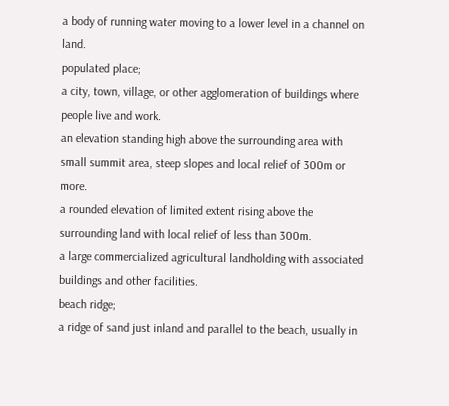a body of running water moving to a lower level in a channel on land.
populated place;
a city, town, village, or other agglomeration of buildings where people live and work.
an elevation standing high above the surrounding area with small summit area, steep slopes and local relief of 300m or more.
a rounded elevation of limited extent rising above the surrounding land with local relief of less than 300m.
a large commercialized agricultural landholding with associated buildings and other facilities.
beach ridge;
a ridge of sand just inland and parallel to the beach, usually in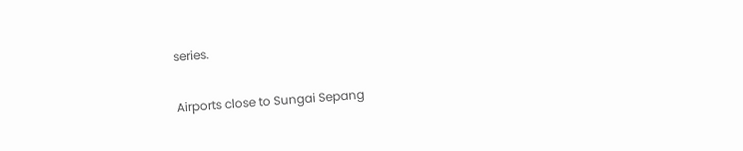series.

Airports close to Sungai Sepang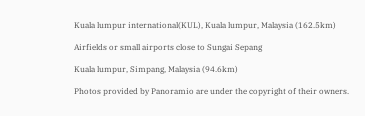Kuala lumpur international(KUL), Kuala lumpur, Malaysia (162.5km)

Airfields or small airports close to Sungai Sepang

Kuala lumpur, Simpang, Malaysia (94.6km)

Photos provided by Panoramio are under the copyright of their owners.